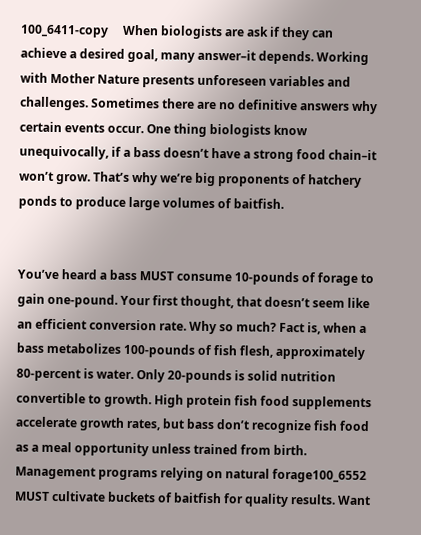100_6411-copy     When biologists are ask if they can achieve a desired goal, many answer–it depends. Working with Mother Nature presents unforeseen variables and challenges. Sometimes there are no definitive answers why certain events occur. One thing biologists know unequivocally, if a bass doesn’t have a strong food chain–it won’t grow. That’s why we’re big proponents of hatchery ponds to produce large volumes of baitfish.


You’ve heard a bass MUST consume 10-pounds of forage to gain one-pound. Your first thought, that doesn’t seem like an efficient conversion rate. Why so much? Fact is, when a bass metabolizes 100-pounds of fish flesh, approximately 80-percent is water. Only 20-pounds is solid nutrition convertible to growth. High protein fish food supplements accelerate growth rates, but bass don’t recognize fish food as a meal opportunity unless trained from birth. Management programs relying on natural forage100_6552 MUST cultivate buckets of baitfish for quality results. Want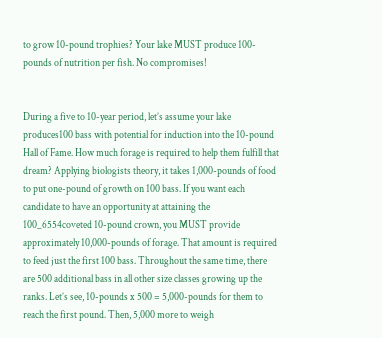to grow 10-pound trophies? Your lake MUST produce 100-pounds of nutrition per fish. No compromises!


During a five to 10-year period, let’s assume your lake produces100 bass with potential for induction into the 10-pound Hall of Fame. How much forage is required to help them fulfill that dream? Applying biologists theory, it takes 1,000-pounds of food to put one-pound of growth on 100 bass. If you want each candidate to have an opportunity at attaining the 100_6554coveted 10-pound crown, you MUST provide approximately 10,000-pounds of forage. That amount is required to feed just the first 100 bass. Throughout the same time, there are 500 additional bass in all other size classes growing up the ranks. Let’s see, 10-pounds x 500 = 5,000-pounds for them to reach the first pound. Then, 5,000 more to weigh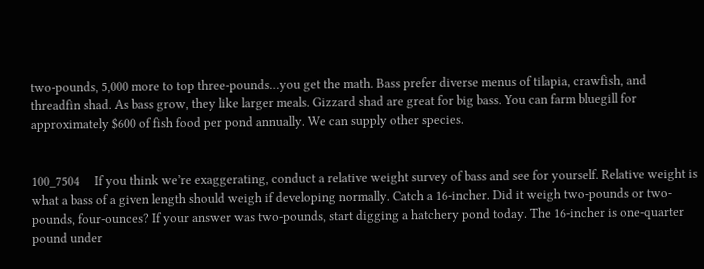two-pounds, 5,000 more to top three-pounds…you get the math. Bass prefer diverse menus of tilapia, crawfish, and threadfin shad. As bass grow, they like larger meals. Gizzard shad are great for big bass. You can farm bluegill for approximately $600 of fish food per pond annually. We can supply other species.


100_7504     If you think we’re exaggerating, conduct a relative weight survey of bass and see for yourself. Relative weight is what a bass of a given length should weigh if developing normally. Catch a 16-incher. Did it weigh two-pounds or two-pounds, four-ounces? If your answer was two-pounds, start digging a hatchery pond today. The 16-incher is one-quarter pound under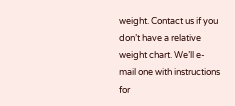weight. Contact us if you don’t have a relative weight chart. We’ll e-mail one with instructions for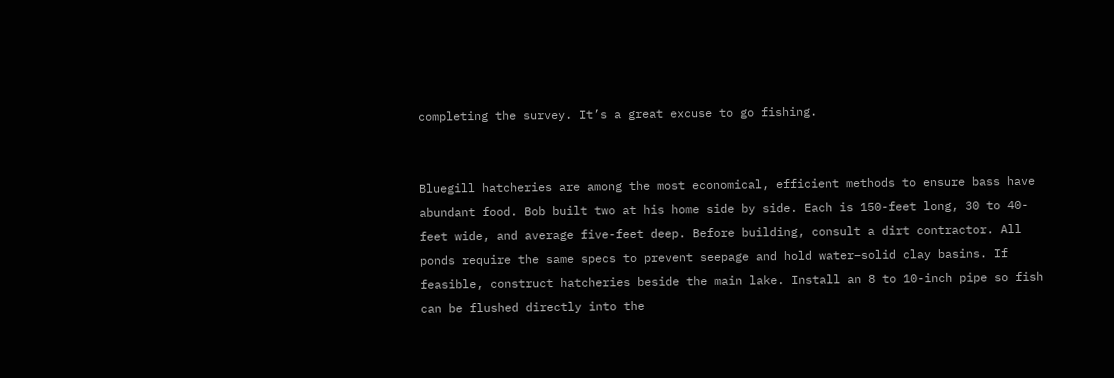completing the survey. It’s a great excuse to go fishing.


Bluegill hatcheries are among the most economical, efficient methods to ensure bass have abundant food. Bob built two at his home side by side. Each is 150-feet long, 30 to 40-feet wide, and average five-feet deep. Before building, consult a dirt contractor. All ponds require the same specs to prevent seepage and hold water–solid clay basins. If feasible, construct hatcheries beside the main lake. Install an 8 to 10-inch pipe so fish can be flushed directly into the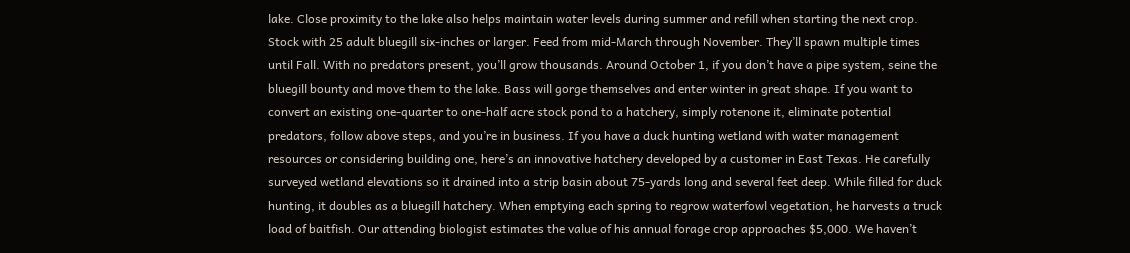lake. Close proximity to the lake also helps maintain water levels during summer and refill when starting the next crop. Stock with 25 adult bluegill six-inches or larger. Feed from mid-March through November. They’ll spawn multiple times until Fall. With no predators present, you’ll grow thousands. Around October 1, if you don’t have a pipe system, seine the bluegill bounty and move them to the lake. Bass will gorge themselves and enter winter in great shape. If you want to convert an existing one-quarter to one-half acre stock pond to a hatchery, simply rotenone it, eliminate potential predators, follow above steps, and you’re in business. If you have a duck hunting wetland with water management resources or considering building one, here’s an innovative hatchery developed by a customer in East Texas. He carefully surveyed wetland elevations so it drained into a strip basin about 75-yards long and several feet deep. While filled for duck hunting, it doubles as a bluegill hatchery. When emptying each spring to regrow waterfowl vegetation, he harvests a truck load of baitfish. Our attending biologist estimates the value of his annual forage crop approaches $5,000. We haven’t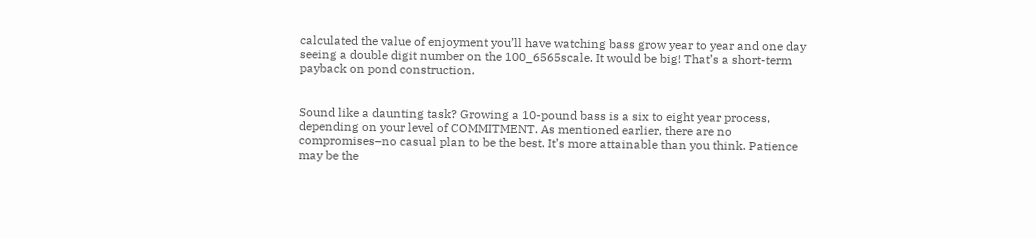calculated the value of enjoyment you’ll have watching bass grow year to year and one day seeing a double digit number on the 100_6565scale. It would be big! That’s a short-term payback on pond construction.


Sound like a daunting task? Growing a 10-pound bass is a six to eight year process, depending on your level of COMMITMENT. As mentioned earlier, there are no compromises–no casual plan to be the best. It’s more attainable than you think. Patience may be the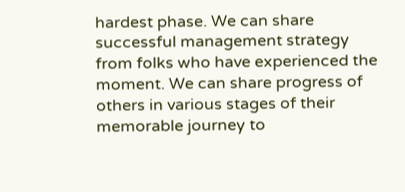hardest phase. We can share successful management strategy from folks who have experienced the moment. We can share progress of others in various stages of their memorable journey to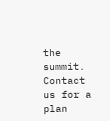the summit. Contact us for a plan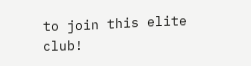to join this elite club!